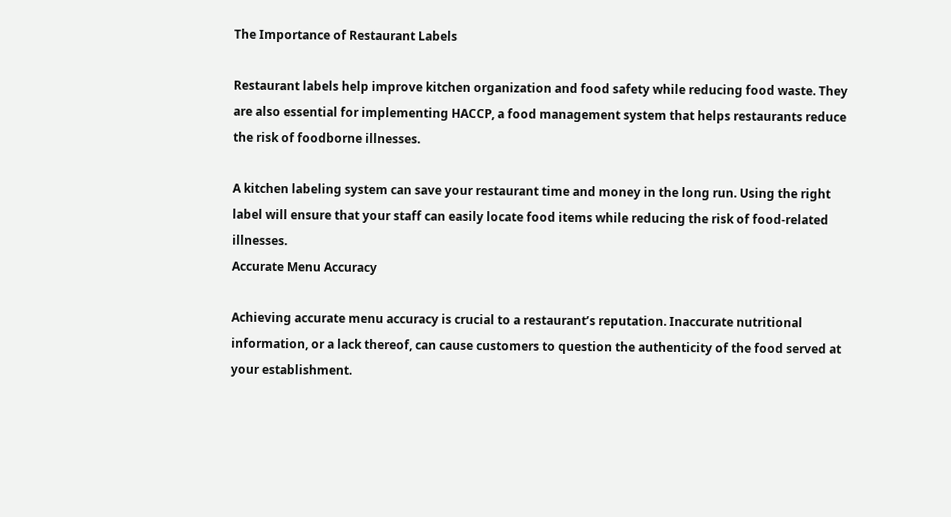The Importance of Restaurant Labels

Restaurant labels help improve kitchen organization and food safety while reducing food waste. They are also essential for implementing HACCP, a food management system that helps restaurants reduce the risk of foodborne illnesses.

A kitchen labeling system can save your restaurant time and money in the long run. Using the right label will ensure that your staff can easily locate food items while reducing the risk of food-related illnesses.
Accurate Menu Accuracy

Achieving accurate menu accuracy is crucial to a restaurant’s reputation. Inaccurate nutritional information, or a lack thereof, can cause customers to question the authenticity of the food served at your establishment.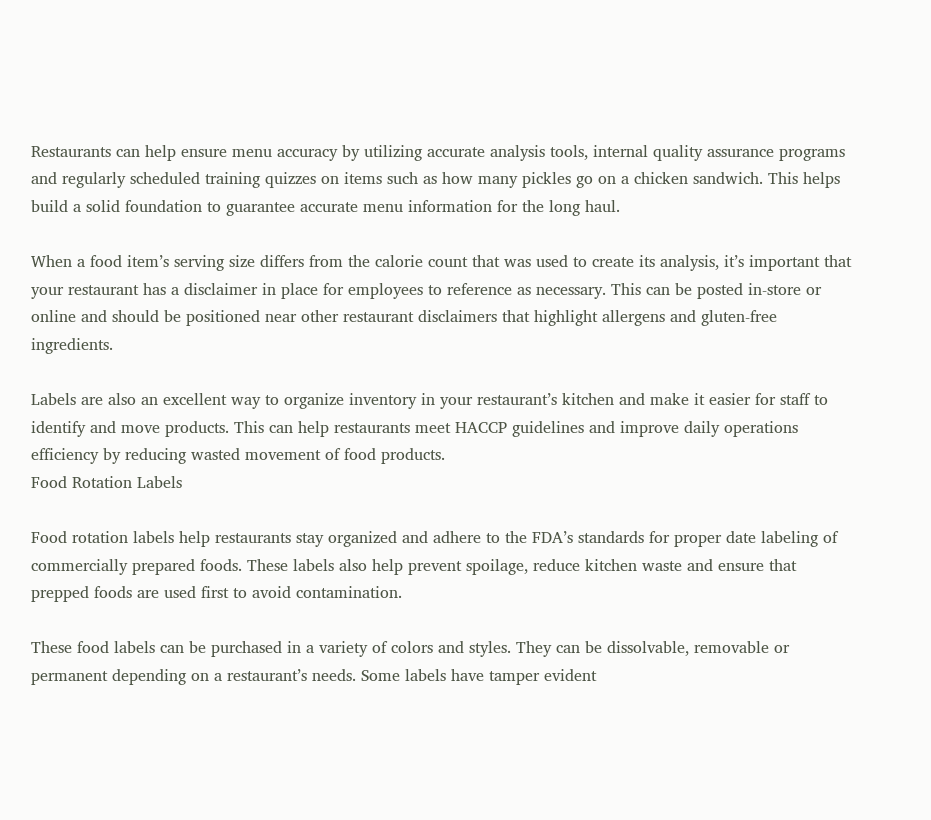Restaurants can help ensure menu accuracy by utilizing accurate analysis tools, internal quality assurance programs and regularly scheduled training quizzes on items such as how many pickles go on a chicken sandwich. This helps build a solid foundation to guarantee accurate menu information for the long haul.

When a food item’s serving size differs from the calorie count that was used to create its analysis, it’s important that your restaurant has a disclaimer in place for employees to reference as necessary. This can be posted in-store or online and should be positioned near other restaurant disclaimers that highlight allergens and gluten-free ingredients.

Labels are also an excellent way to organize inventory in your restaurant’s kitchen and make it easier for staff to identify and move products. This can help restaurants meet HACCP guidelines and improve daily operations efficiency by reducing wasted movement of food products.
Food Rotation Labels

Food rotation labels help restaurants stay organized and adhere to the FDA’s standards for proper date labeling of commercially prepared foods. These labels also help prevent spoilage, reduce kitchen waste and ensure that prepped foods are used first to avoid contamination.

These food labels can be purchased in a variety of colors and styles. They can be dissolvable, removable or permanent depending on a restaurant’s needs. Some labels have tamper evident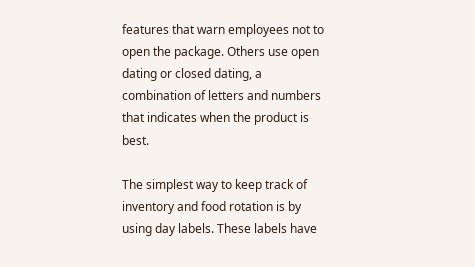features that warn employees not to open the package. Others use open dating or closed dating, a combination of letters and numbers that indicates when the product is best.

The simplest way to keep track of inventory and food rotation is by using day labels. These labels have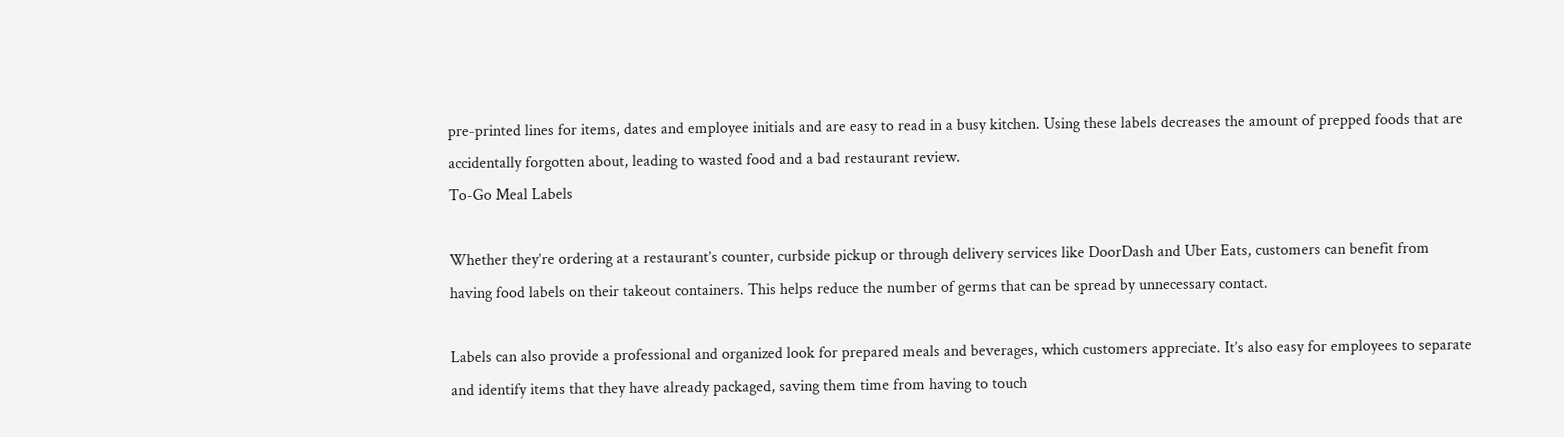pre-printed lines for items, dates and employee initials and are easy to read in a busy kitchen. Using these labels decreases the amount of prepped foods that are accidentally forgotten about, leading to wasted food and a bad restaurant review.
To-Go Meal Labels

Whether they’re ordering at a restaurant’s counter, curbside pickup or through delivery services like DoorDash and Uber Eats, customers can benefit from having food labels on their takeout containers. This helps reduce the number of germs that can be spread by unnecessary contact.

Labels can also provide a professional and organized look for prepared meals and beverages, which customers appreciate. It’s also easy for employees to separate and identify items that they have already packaged, saving them time from having to touch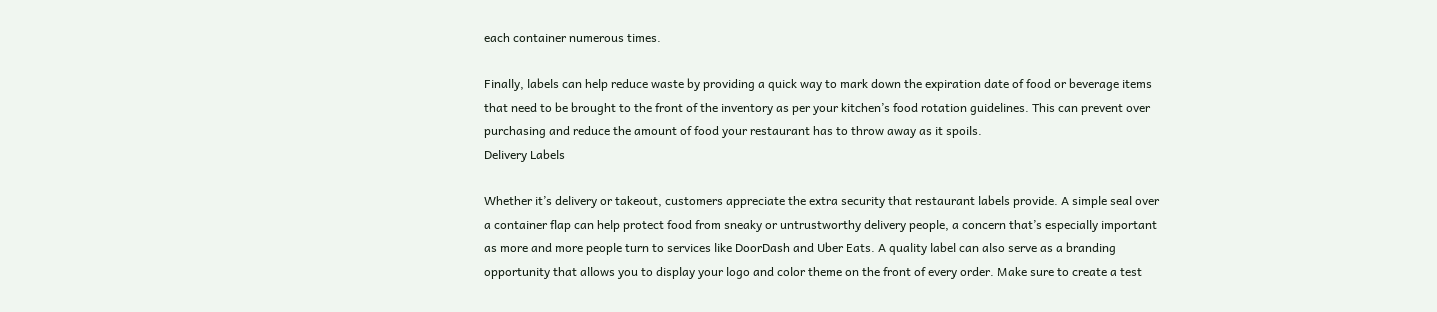each container numerous times.

Finally, labels can help reduce waste by providing a quick way to mark down the expiration date of food or beverage items that need to be brought to the front of the inventory as per your kitchen’s food rotation guidelines. This can prevent over purchasing and reduce the amount of food your restaurant has to throw away as it spoils.
Delivery Labels

Whether it’s delivery or takeout, customers appreciate the extra security that restaurant labels provide. A simple seal over a container flap can help protect food from sneaky or untrustworthy delivery people, a concern that’s especially important as more and more people turn to services like DoorDash and Uber Eats. A quality label can also serve as a branding opportunity that allows you to display your logo and color theme on the front of every order. Make sure to create a test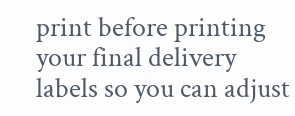print before printing your final delivery labels so you can adjust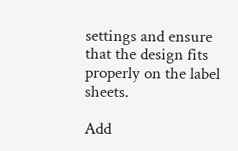settings and ensure that the design fits properly on the label sheets.

Add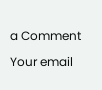a Comment

Your email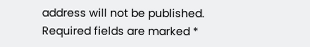address will not be published. Required fields are marked *